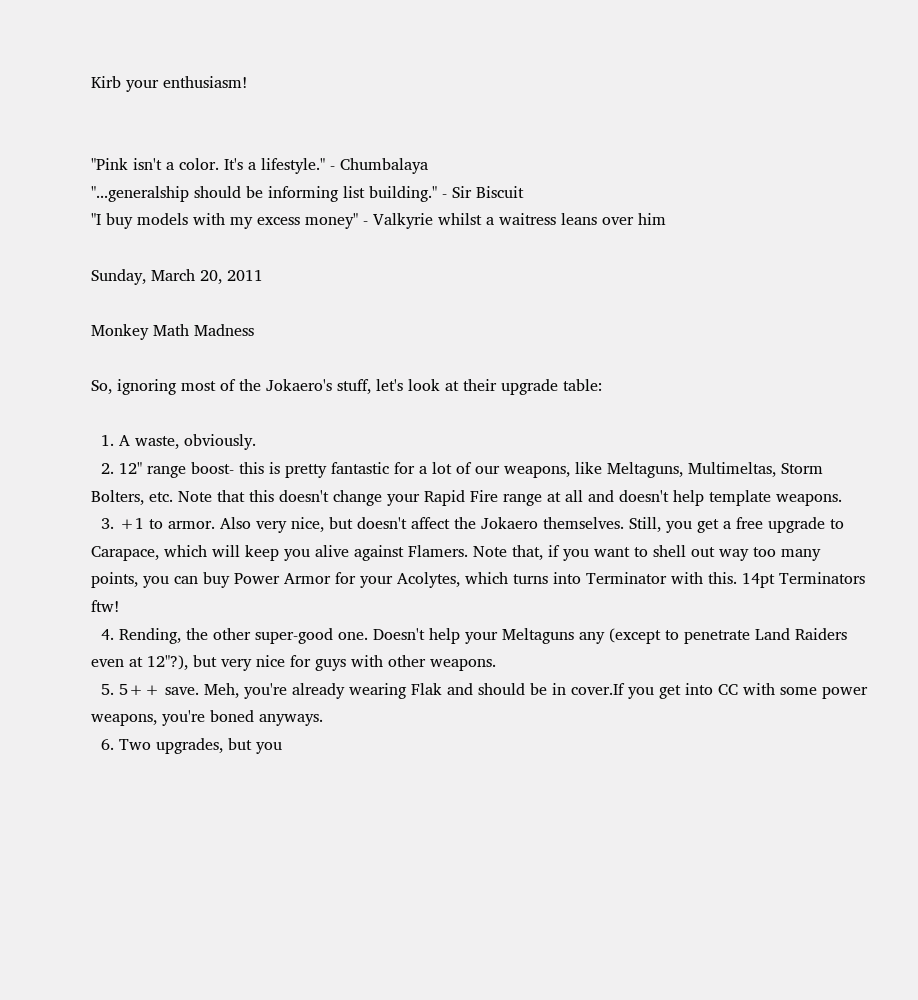Kirb your enthusiasm!


"Pink isn't a color. It's a lifestyle." - Chumbalaya
"...generalship should be informing list building." - Sir Biscuit
"I buy models with my excess money" - Valkyrie whilst a waitress leans over him

Sunday, March 20, 2011

Monkey Math Madness

So, ignoring most of the Jokaero's stuff, let's look at their upgrade table:

  1. A waste, obviously.
  2. 12" range boost- this is pretty fantastic for a lot of our weapons, like Meltaguns, Multimeltas, Storm Bolters, etc. Note that this doesn't change your Rapid Fire range at all and doesn't help template weapons.
  3. +1 to armor. Also very nice, but doesn't affect the Jokaero themselves. Still, you get a free upgrade to Carapace, which will keep you alive against Flamers. Note that, if you want to shell out way too many points, you can buy Power Armor for your Acolytes, which turns into Terminator with this. 14pt Terminators ftw!
  4. Rending, the other super-good one. Doesn't help your Meltaguns any (except to penetrate Land Raiders even at 12"?), but very nice for guys with other weapons.
  5. 5++ save. Meh, you're already wearing Flak and should be in cover.If you get into CC with some power weapons, you're boned anyways.
  6. Two upgrades, but you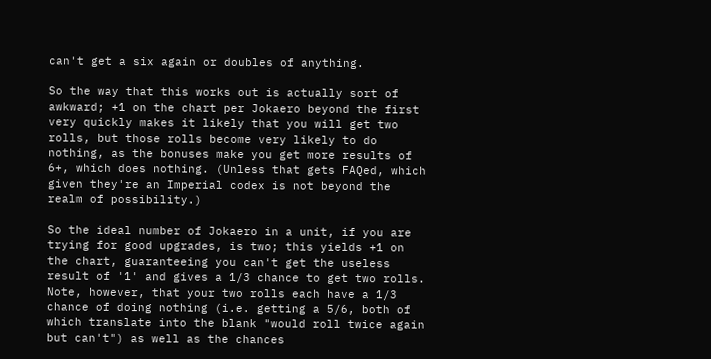can't get a six again or doubles of anything.

So the way that this works out is actually sort of awkward; +1 on the chart per Jokaero beyond the first very quickly makes it likely that you will get two rolls, but those rolls become very likely to do nothing, as the bonuses make you get more results of 6+, which does nothing. (Unless that gets FAQed, which given they're an Imperial codex is not beyond the realm of possibility.)

So the ideal number of Jokaero in a unit, if you are trying for good upgrades, is two; this yields +1 on the chart, guaranteeing you can't get the useless result of '1' and gives a 1/3 chance to get two rolls. Note, however, that your two rolls each have a 1/3 chance of doing nothing (i.e. getting a 5/6, both of which translate into the blank "would roll twice again but can't") as well as the chances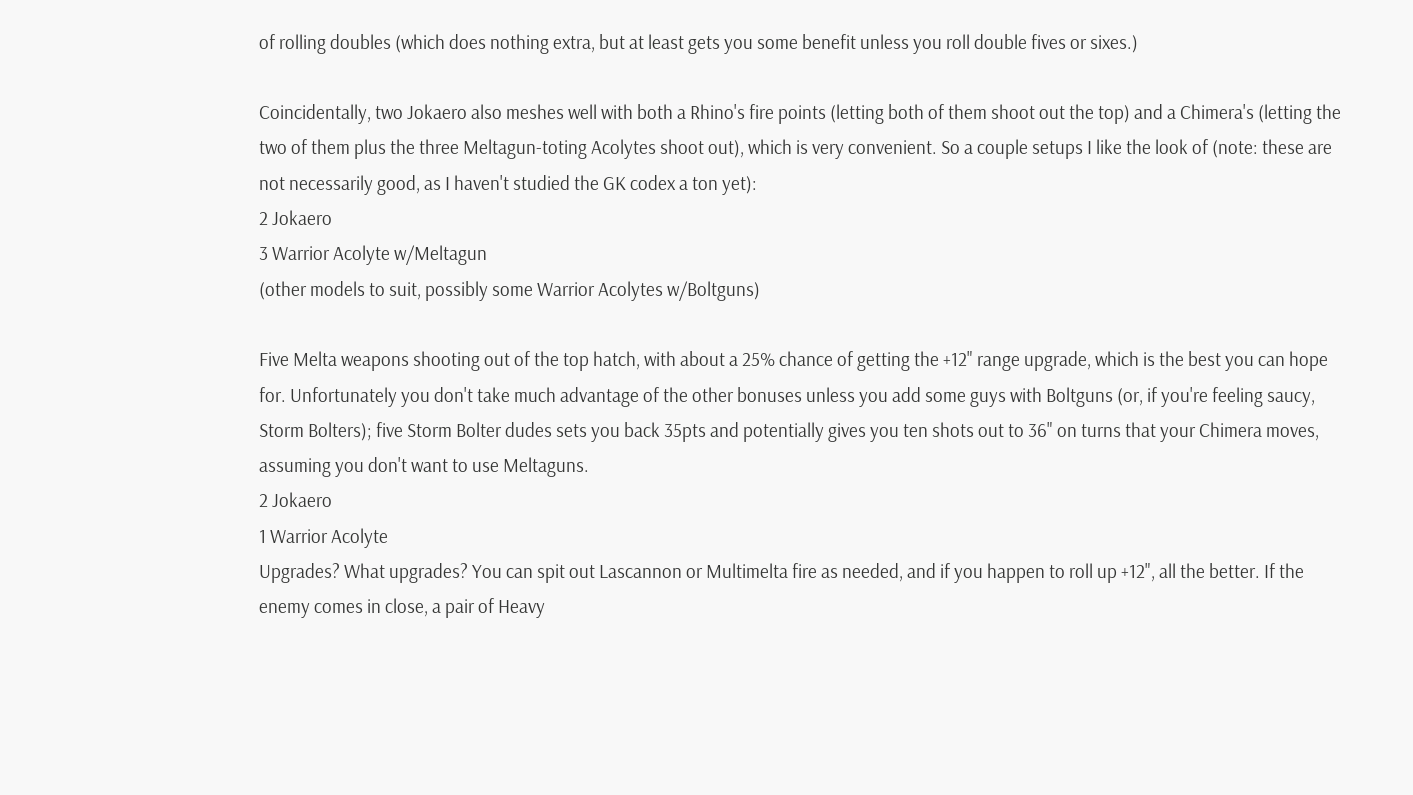of rolling doubles (which does nothing extra, but at least gets you some benefit unless you roll double fives or sixes.)

Coincidentally, two Jokaero also meshes well with both a Rhino's fire points (letting both of them shoot out the top) and a Chimera's (letting the two of them plus the three Meltagun-toting Acolytes shoot out), which is very convenient. So a couple setups I like the look of (note: these are not necessarily good, as I haven't studied the GK codex a ton yet):
2 Jokaero
3 Warrior Acolyte w/Meltagun
(other models to suit, possibly some Warrior Acolytes w/Boltguns)

Five Melta weapons shooting out of the top hatch, with about a 25% chance of getting the +12" range upgrade, which is the best you can hope for. Unfortunately you don't take much advantage of the other bonuses unless you add some guys with Boltguns (or, if you're feeling saucy, Storm Bolters); five Storm Bolter dudes sets you back 35pts and potentially gives you ten shots out to 36" on turns that your Chimera moves, assuming you don't want to use Meltaguns.
2 Jokaero
1 Warrior Acolyte
Upgrades? What upgrades? You can spit out Lascannon or Multimelta fire as needed, and if you happen to roll up +12", all the better. If the enemy comes in close, a pair of Heavy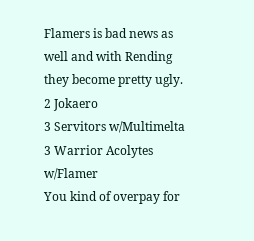Flamers is bad news as well and with Rending they become pretty ugly.
2 Jokaero
3 Servitors w/Multimelta
3 Warrior Acolytes w/Flamer
You kind of overpay for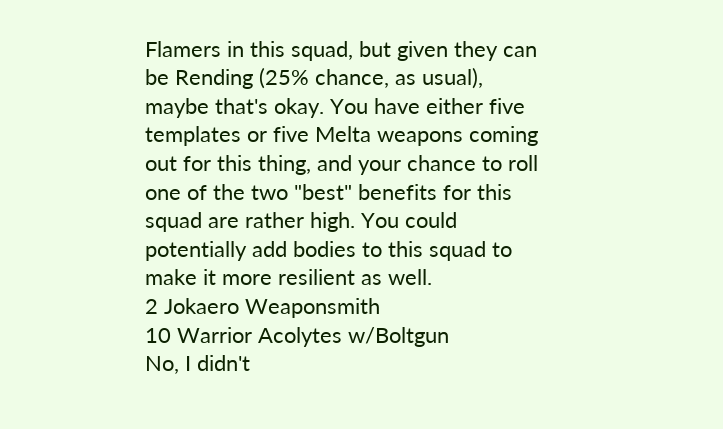Flamers in this squad, but given they can be Rending (25% chance, as usual), maybe that's okay. You have either five templates or five Melta weapons coming out for this thing, and your chance to roll one of the two "best" benefits for this squad are rather high. You could potentially add bodies to this squad to make it more resilient as well.
2 Jokaero Weaponsmith
10 Warrior Acolytes w/Boltgun
No, I didn't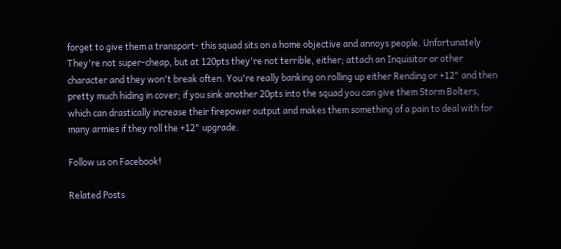forget to give them a transport- this squad sits on a home objective and annoys people. Unfortunately They're not super-cheap, but at 120pts they're not terrible, either; attach an Inquisitor or other character and they won't break often. You're really banking on rolling up either Rending or +12" and then pretty much hiding in cover; if you sink another 20pts into the squad you can give them Storm Bolters, which can drastically increase their firepower output and makes them something of a pain to deal with for many armies if they roll the +12" upgrade.

Follow us on Facebook!

Related Posts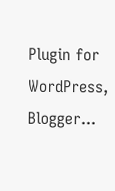Plugin for WordPress, Blogger...